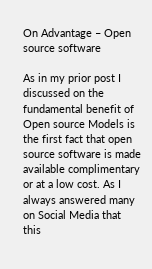On Advantage – Open source software

As in my prior post I discussed on the fundamental benefit of Open source Models is the first fact that open source software is made available complimentary or at a low cost. As I always answered many on Social Media that this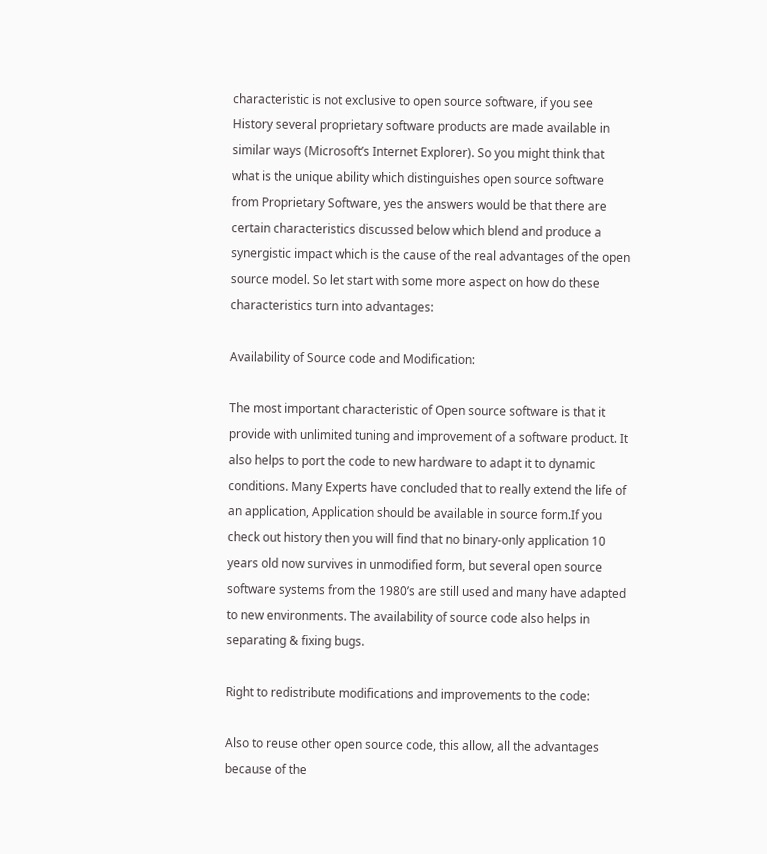characteristic is not exclusive to open source software, if you see History several proprietary software products are made available in similar ways (Microsoft’s Internet Explorer). So you might think that what is the unique ability which distinguishes open source software from Proprietary Software, yes the answers would be that there are certain characteristics discussed below which blend and produce a synergistic impact which is the cause of the real advantages of the open source model. So let start with some more aspect on how do these characteristics turn into advantages:

Availability of Source code and Modification:

The most important characteristic of Open source software is that it provide with unlimited tuning and improvement of a software product. It also helps to port the code to new hardware to adapt it to dynamic conditions. Many Experts have concluded that to really extend the life of an application, Application should be available in source form.If you check out history then you will find that no binary-only application 10 years old now survives in unmodified form, but several open source software systems from the 1980’s are still used and many have adapted to new environments. The availability of source code also helps in separating & fixing bugs.

Right to redistribute modifications and improvements to the code:

Also to reuse other open source code, this allow, all the advantages because of the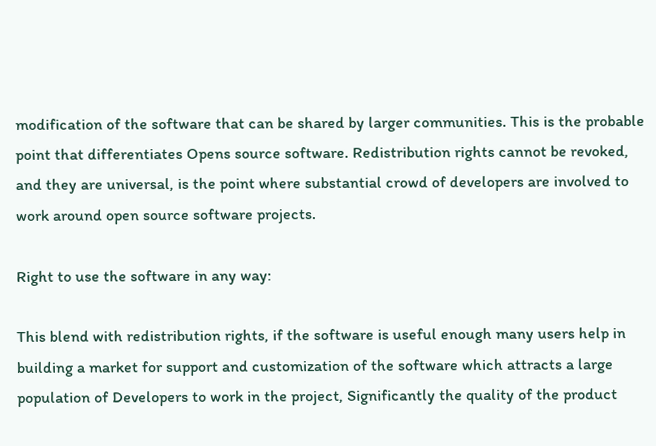modification of the software that can be shared by larger communities. This is the probable point that differentiates Opens source software. Redistribution rights cannot be revoked, and they are universal, is the point where substantial crowd of developers are involved to work around open source software projects.

Right to use the software in any way:

This blend with redistribution rights, if the software is useful enough many users help in building a market for support and customization of the software which attracts a large population of Developers to work in the project, Significantly the quality of the product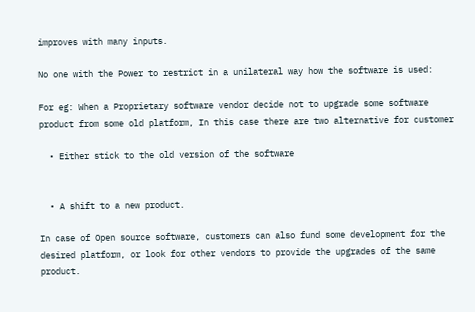improves with many inputs.

No one with the Power to restrict in a unilateral way how the software is used:

For eg: When a Proprietary software vendor decide not to upgrade some software product from some old platform, In this case there are two alternative for customer

  • Either stick to the old version of the software


  • A shift to a new product.

In case of Open source software, customers can also fund some development for the desired platform, or look for other vendors to provide the upgrades of the same product.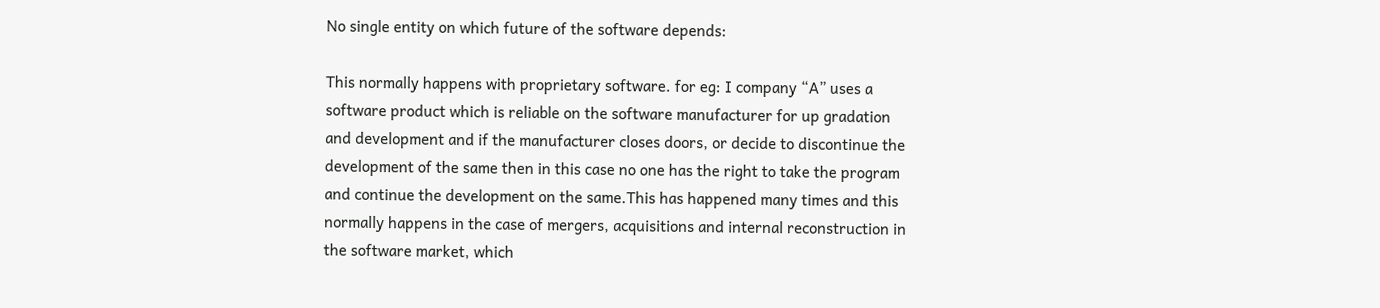No single entity on which future of the software depends:

This normally happens with proprietary software. for eg: I company “A” uses a software product which is reliable on the software manufacturer for up gradation and development and if the manufacturer closes doors, or decide to discontinue the development of the same then in this case no one has the right to take the program and continue the development on the same.This has happened many times and this normally happens in the case of mergers, acquisitions and internal reconstruction in the software market, which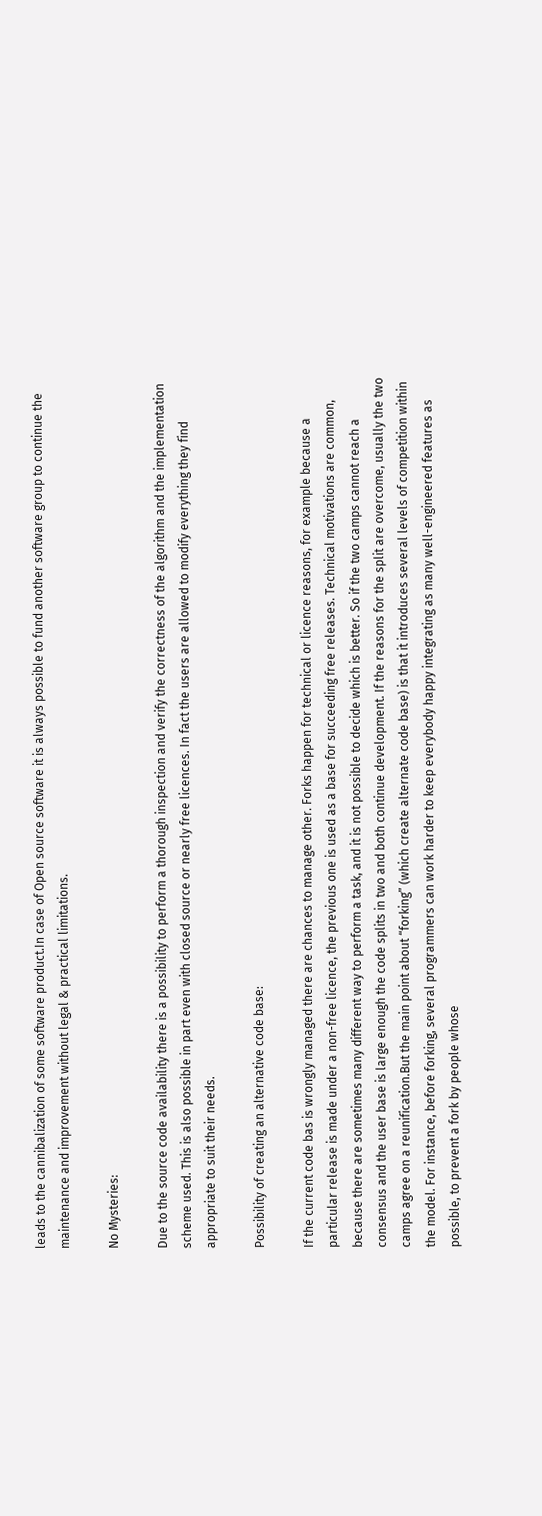leads to the cannibalization of some software product.In case of Open source software it is always possible to fund another software group to continue the maintenance and improvement without legal & practical limitations.

No Mysteries:

Due to the source code availability there is a possibility to perform a thorough inspection and verify the correctness of the algorithm and the implementation scheme used. This is also possible in part even with closed source or nearly free licences. In fact the users are allowed to modify everything they find appropriate to suit their needs.

Possibility of creating an alternative code base:

If the current code bas is wrongly managed there are chances to manage other. Forks happen for technical or licence reasons, for example because a particular release is made under a non-free licence, the previous one is used as a base for succeeding free releases. Technical motivations are common, because there are sometimes many different way to perform a task, and it is not possible to decide which is better. So if the two camps cannot reach a consensus and the user base is large enough the code splits in two and both continue development. If the reasons for the split are overcome, usually the two camps agree on a reunification.But the main point about “forking” (which create alternate code base) is that it introduces several levels of competition within the model. For instance, before forking, several programmers can work harder to keep everybody happy integrating as many well-engineered features as possible, to prevent a fork by people whose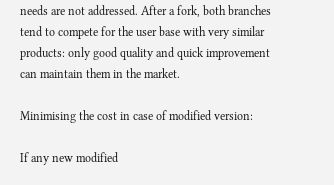needs are not addressed. After a fork, both branches tend to compete for the user base with very similar products: only good quality and quick improvement can maintain them in the market.

Minimising the cost in case of modified version:

If any new modified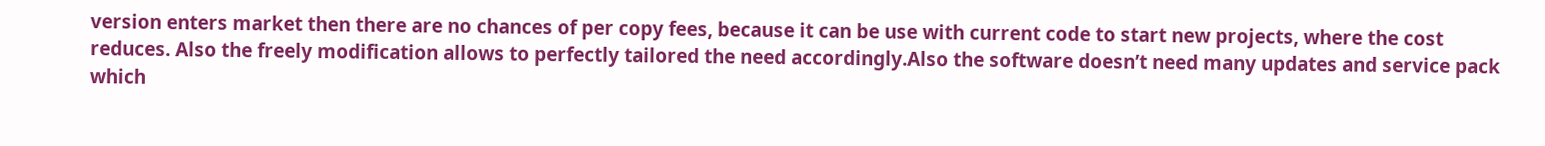version enters market then there are no chances of per copy fees, because it can be use with current code to start new projects, where the cost reduces. Also the freely modification allows to perfectly tailored the need accordingly.Also the software doesn’t need many updates and service pack which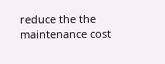reduce the the maintenance cost